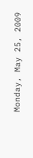Monday, May 25, 2009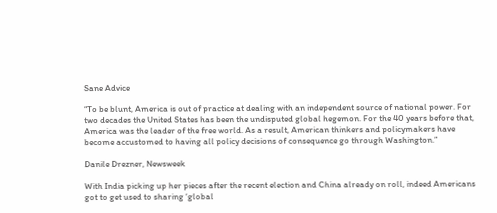Sane Advice

“To be blunt, America is out of practice at dealing with an independent source of national power. For two decades the United States has been the undisputed global hegemon. For the 40 years before that, America was the leader of the free world. As a result, American thinkers and policymakers have become accustomed to having all policy decisions of consequence go through Washington.”

Danile Drezner, Newsweek

With India picking up her pieces after the recent election and China already on roll, indeed Americans got to get used to sharing ‘global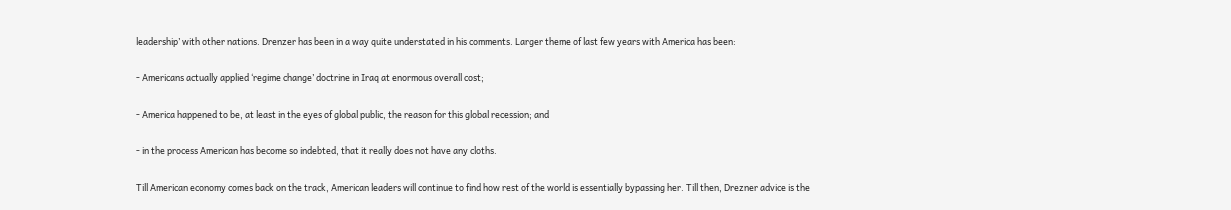leadership’ with other nations. Drenzer has been in a way quite understated in his comments. Larger theme of last few years with America has been:

- Americans actually applied ‘regime change’ doctrine in Iraq at enormous overall cost;

- America happened to be, at least in the eyes of global public, the reason for this global recession; and

- in the process American has become so indebted, that it really does not have any cloths.

Till American economy comes back on the track, American leaders will continue to find how rest of the world is essentially bypassing her. Till then, Drezner advice is the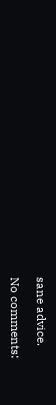sane advice.

No comments: